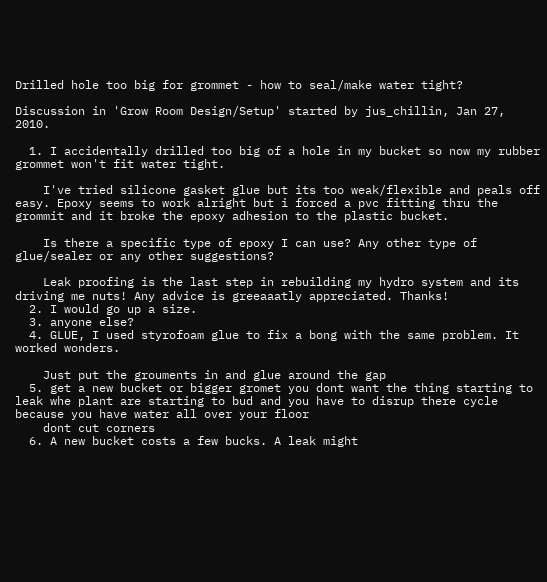Drilled hole too big for grommet - how to seal/make water tight?

Discussion in 'Grow Room Design/Setup' started by jus_chillin, Jan 27, 2010.

  1. I accidentally drilled too big of a hole in my bucket so now my rubber grommet won't fit water tight.

    I've tried silicone gasket glue but its too weak/flexible and peals off easy. Epoxy seems to work alright but i forced a pvc fitting thru the grommit and it broke the epoxy adhesion to the plastic bucket.

    Is there a specific type of epoxy I can use? Any other type of glue/sealer or any other suggestions?

    Leak proofing is the last step in rebuilding my hydro system and its driving me nuts! Any advice is greeaaatly appreciated. Thanks!
  2. I would go up a size.
  3. anyone else?
  4. GLUE, I used styrofoam glue to fix a bong with the same problem. It worked wonders.

    Just put the grouments in and glue around the gap
  5. get a new bucket or bigger gromet you dont want the thing starting to leak whe plant are starting to bud and you have to disrup there cycle because you have water all over your floor
    dont cut corners
  6. A new bucket costs a few bucks. A leak might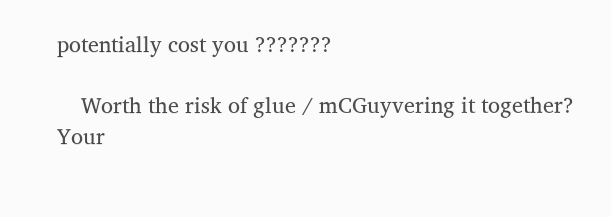potentially cost you ???????

    Worth the risk of glue / mCGuyvering it together? Your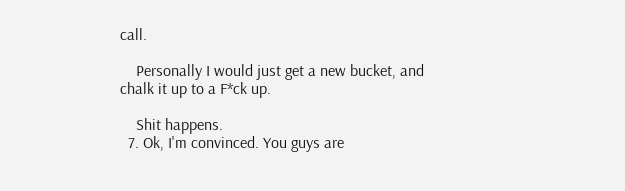call.

    Personally I would just get a new bucket, and chalk it up to a F*ck up.

    Shit happens.
  7. Ok, I'm convinced. You guys are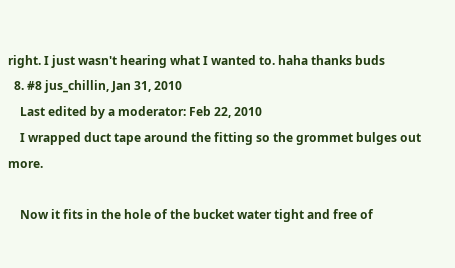right. I just wasn't hearing what I wanted to. haha thanks buds
  8. #8 jus_chillin, Jan 31, 2010
    Last edited by a moderator: Feb 22, 2010
    I wrapped duct tape around the fitting so the grommet bulges out more.

    Now it fits in the hole of the bucket water tight and free of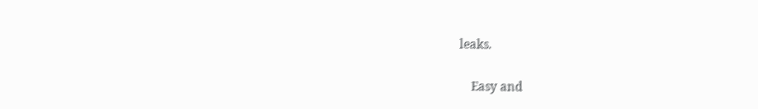leaks.

    Easy and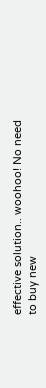effective solution.. woohoo! No need to buy new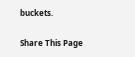buckets.

Share This Page